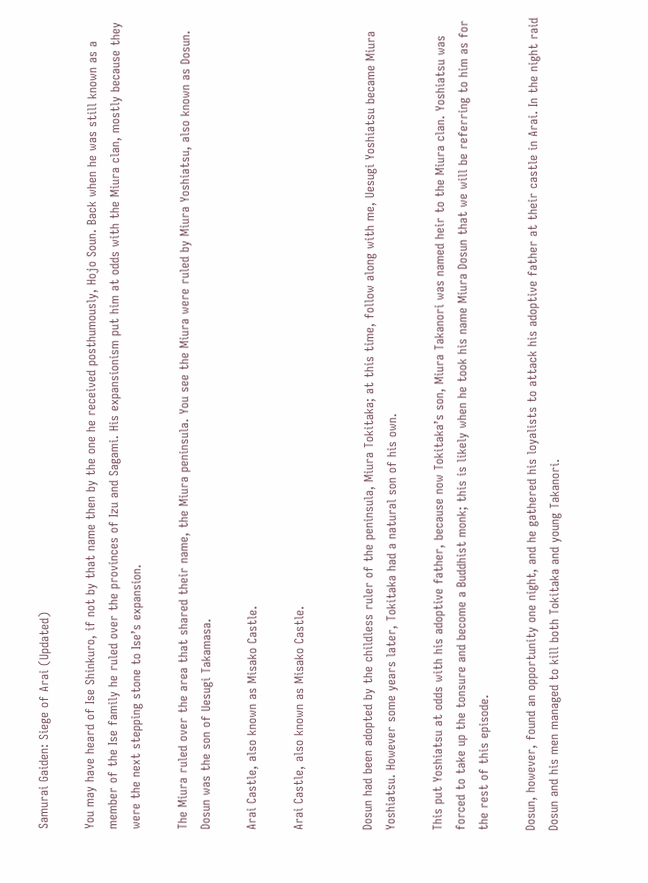Samurai Gaiden: Siege of Arai (Updated)

You may have heard of Ise Shinkuro, if not by that name then by the one he received posthumously, Hojo Soun. Back when he was still known as a member of the Ise family he ruled over the provinces of Izu and Sagami. His expansionism put him at odds with the Miura clan, mostly because they were the next stepping stone to Ise’s expansion.

The Miura ruled over the area that shared their name, the Miura peninsula. You see the Miura were ruled by Miura Yoshiatsu, also known as Dosun. Dosun was the son of Uesugi Takamasa.

Arai Castle, also known as Misako Castle.

Arai Castle, also known as Misako Castle.


Dosun had been adopted by the childless ruler of the peninsula, Miura Tokitaka; at this time, follow along with me, Uesugi Yoshiatsu became Miura Yoshiatsu. However some years later, Tokitaka had a natural son of his own.

This put Yoshiatsu at odds with his adoptive father, because now Tokitaka’s son, Miura Takanori was named heir to the Miura clan. Yoshiatsu was forced to take up the tonsure and become a Buddhist monk; this is likely when he took his name Miura Dosun that we will be referring to him as for the rest of this episode.

Dosun, however, found an opportunity one night, and he gathered his loyalists to attack his adoptive father at their castle in Arai. In the night raid Dosun and his men managed to kill both Tokitaka and young Takanori.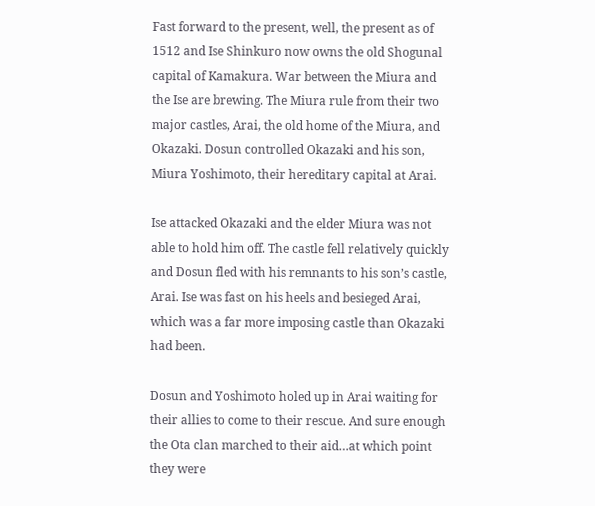Fast forward to the present, well, the present as of 1512 and Ise Shinkuro now owns the old Shogunal capital of Kamakura. War between the Miura and the Ise are brewing. The Miura rule from their two major castles, Arai, the old home of the Miura, and Okazaki. Dosun controlled Okazaki and his son, Miura Yoshimoto, their hereditary capital at Arai.

Ise attacked Okazaki and the elder Miura was not able to hold him off. The castle fell relatively quickly and Dosun fled with his remnants to his son’s castle, Arai. Ise was fast on his heels and besieged Arai, which was a far more imposing castle than Okazaki had been.

Dosun and Yoshimoto holed up in Arai waiting for their allies to come to their rescue. And sure enough the Ota clan marched to their aid…at which point they were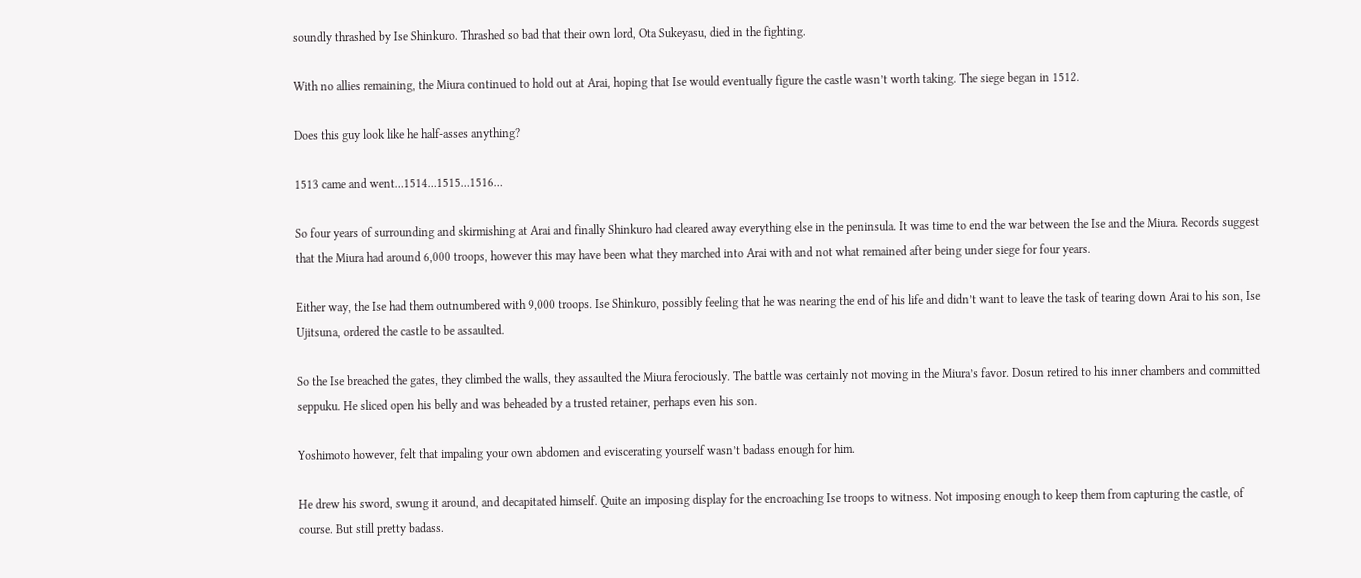soundly thrashed by Ise Shinkuro. Thrashed so bad that their own lord, Ota Sukeyasu, died in the fighting.

With no allies remaining, the Miura continued to hold out at Arai, hoping that Ise would eventually figure the castle wasn’t worth taking. The siege began in 1512.

Does this guy look like he half-asses anything?

1513 came and went…1514…1515…1516…

So four years of surrounding and skirmishing at Arai and finally Shinkuro had cleared away everything else in the peninsula. It was time to end the war between the Ise and the Miura. Records suggest that the Miura had around 6,000 troops, however this may have been what they marched into Arai with and not what remained after being under siege for four years.

Either way, the Ise had them outnumbered with 9,000 troops. Ise Shinkuro, possibly feeling that he was nearing the end of his life and didn’t want to leave the task of tearing down Arai to his son, Ise Ujitsuna, ordered the castle to be assaulted.

So the Ise breached the gates, they climbed the walls, they assaulted the Miura ferociously. The battle was certainly not moving in the Miura’s favor. Dosun retired to his inner chambers and committed seppuku. He sliced open his belly and was beheaded by a trusted retainer, perhaps even his son.

Yoshimoto however, felt that impaling your own abdomen and eviscerating yourself wasn’t badass enough for him.

He drew his sword, swung it around, and decapitated himself. Quite an imposing display for the encroaching Ise troops to witness. Not imposing enough to keep them from capturing the castle, of course. But still pretty badass.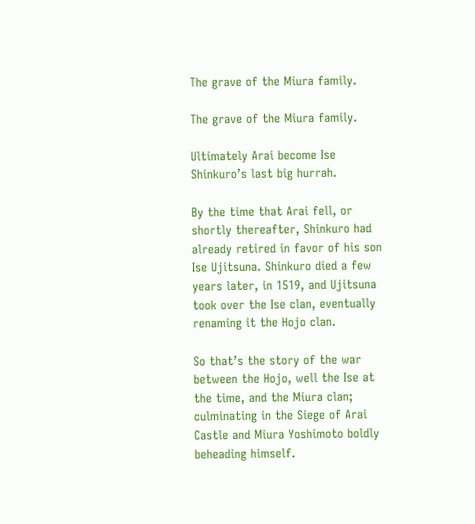The grave of the Miura family.

The grave of the Miura family.

Ultimately Arai become Ise Shinkuro’s last big hurrah.

By the time that Arai fell, or shortly thereafter, Shinkuro had already retired in favor of his son Ise Ujitsuna. Shinkuro died a few years later, in 1519, and Ujitsuna took over the Ise clan, eventually renaming it the Hojo clan.

So that’s the story of the war between the Hojo, well the Ise at the time, and the Miura clan; culminating in the Siege of Arai Castle and Miura Yoshimoto boldly beheading himself.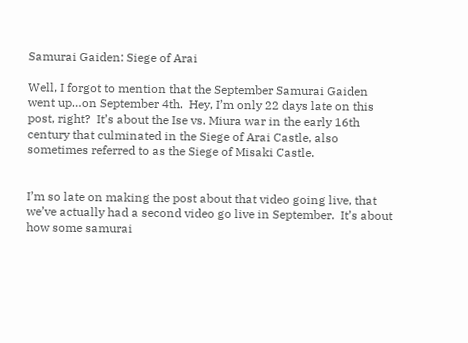Samurai Gaiden: Siege of Arai

Well, I forgot to mention that the September Samurai Gaiden went up…on September 4th.  Hey, I’m only 22 days late on this post, right?  It’s about the Ise vs. Miura war in the early 16th century that culminated in the Siege of Arai Castle, also sometimes referred to as the Siege of Misaki Castle.


I’m so late on making the post about that video going live, that we’ve actually had a second video go live in September.  It’s about how some samurai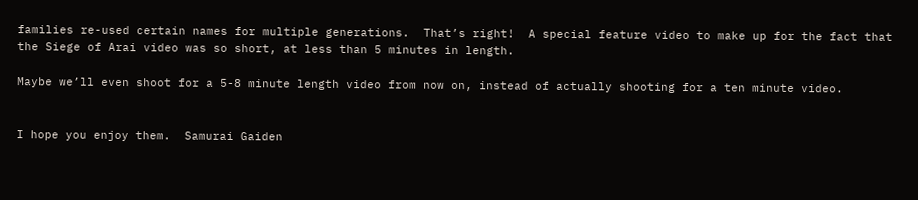families re-used certain names for multiple generations.  That’s right!  A special feature video to make up for the fact that the Siege of Arai video was so short, at less than 5 minutes in length.

Maybe we’ll even shoot for a 5-8 minute length video from now on, instead of actually shooting for a ten minute video.


I hope you enjoy them.  Samurai Gaiden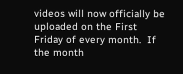videos will now officially be uploaded on the First Friday of every month.  If the month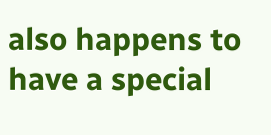also happens to have a special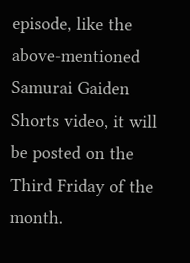episode, like the above-mentioned Samurai Gaiden Shorts video, it will be posted on the Third Friday of the month.